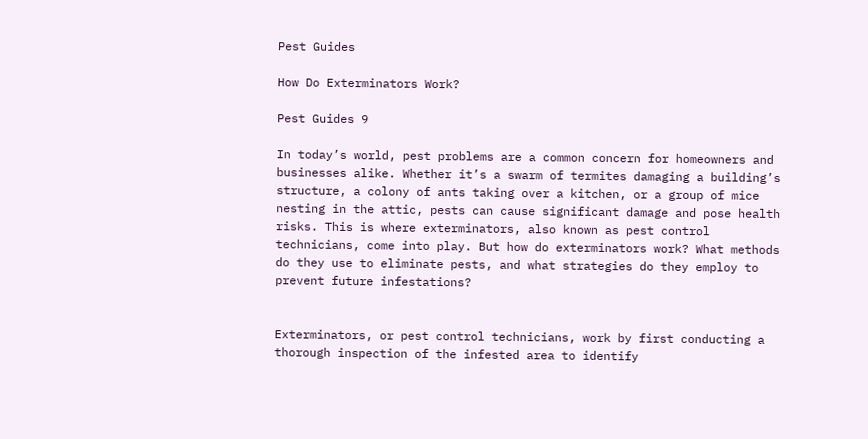Pest Guides

How Do Exterminators Work?

Pest Guides 9

In today’s world, pest problems are a common concern for homeowners and businesses alike. Whether it’s a swarm of termites damaging a building’s structure, a colony of ants taking over a kitchen, or a group of mice nesting in the attic, pests can cause significant damage and pose health risks. This is where exterminators, also known as pest control technicians, come into play. But how do exterminators work? What methods do they use to eliminate pests, and what strategies do they employ to prevent future infestations?


Exterminators, or pest control technicians, work by first conducting a thorough inspection of the infested area to identify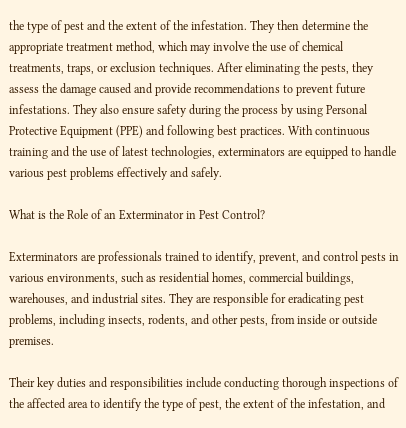the type of pest and the extent of the infestation. They then determine the appropriate treatment method, which may involve the use of chemical treatments, traps, or exclusion techniques. After eliminating the pests, they assess the damage caused and provide recommendations to prevent future infestations. They also ensure safety during the process by using Personal Protective Equipment (PPE) and following best practices. With continuous training and the use of latest technologies, exterminators are equipped to handle various pest problems effectively and safely.

What is the Role of an Exterminator in Pest Control?

Exterminators are professionals trained to identify, prevent, and control pests in various environments, such as residential homes, commercial buildings, warehouses, and industrial sites. They are responsible for eradicating pest problems, including insects, rodents, and other pests, from inside or outside premises.

Their key duties and responsibilities include conducting thorough inspections of the affected area to identify the type of pest, the extent of the infestation, and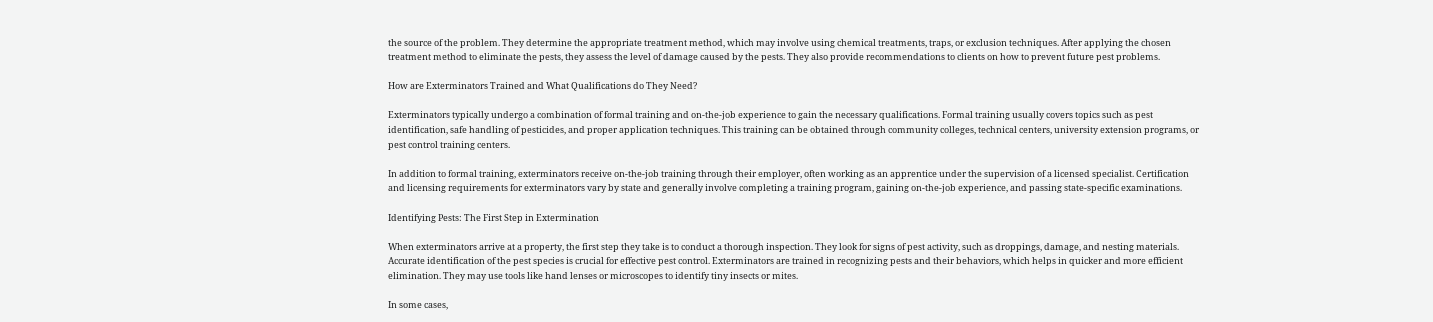the source of the problem. They determine the appropriate treatment method, which may involve using chemical treatments, traps, or exclusion techniques. After applying the chosen treatment method to eliminate the pests, they assess the level of damage caused by the pests. They also provide recommendations to clients on how to prevent future pest problems.

How are Exterminators Trained and What Qualifications do They Need?

Exterminators typically undergo a combination of formal training and on-the-job experience to gain the necessary qualifications. Formal training usually covers topics such as pest identification, safe handling of pesticides, and proper application techniques. This training can be obtained through community colleges, technical centers, university extension programs, or pest control training centers.

In addition to formal training, exterminators receive on-the-job training through their employer, often working as an apprentice under the supervision of a licensed specialist. Certification and licensing requirements for exterminators vary by state and generally involve completing a training program, gaining on-the-job experience, and passing state-specific examinations.

Identifying Pests: The First Step in Extermination

When exterminators arrive at a property, the first step they take is to conduct a thorough inspection. They look for signs of pest activity, such as droppings, damage, and nesting materials. Accurate identification of the pest species is crucial for effective pest control. Exterminators are trained in recognizing pests and their behaviors, which helps in quicker and more efficient elimination. They may use tools like hand lenses or microscopes to identify tiny insects or mites.

In some cases,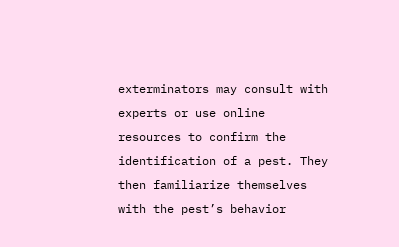exterminators may consult with experts or use online resources to confirm the identification of a pest. They then familiarize themselves with the pest’s behavior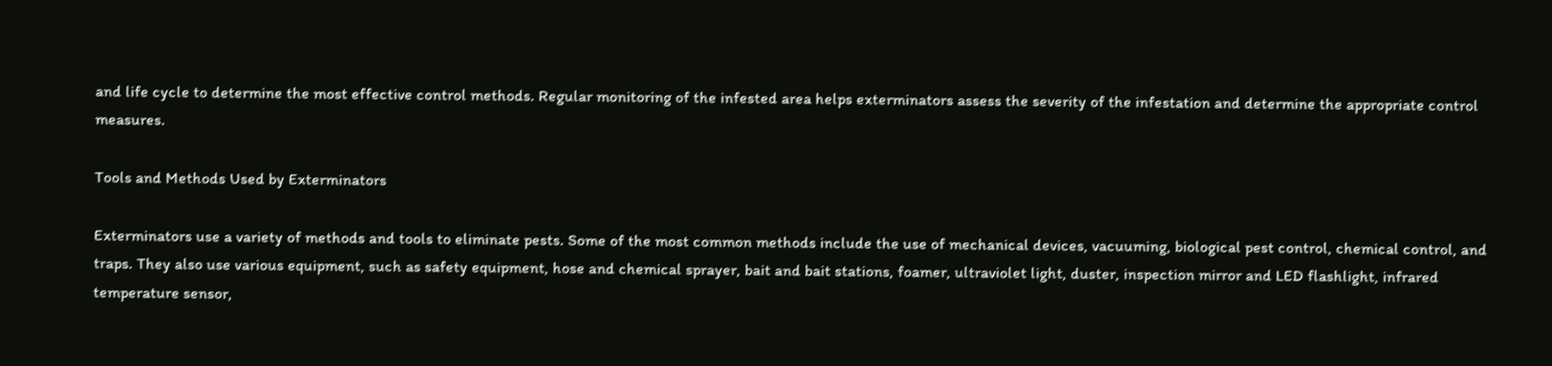and life cycle to determine the most effective control methods. Regular monitoring of the infested area helps exterminators assess the severity of the infestation and determine the appropriate control measures.

Tools and Methods Used by Exterminators

Exterminators use a variety of methods and tools to eliminate pests. Some of the most common methods include the use of mechanical devices, vacuuming, biological pest control, chemical control, and traps. They also use various equipment, such as safety equipment, hose and chemical sprayer, bait and bait stations, foamer, ultraviolet light, duster, inspection mirror and LED flashlight, infrared temperature sensor,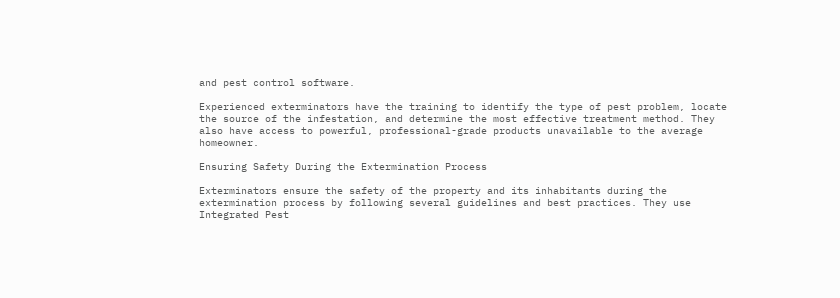and pest control software.

Experienced exterminators have the training to identify the type of pest problem, locate the source of the infestation, and determine the most effective treatment method. They also have access to powerful, professional-grade products unavailable to the average homeowner.

Ensuring Safety During the Extermination Process

Exterminators ensure the safety of the property and its inhabitants during the extermination process by following several guidelines and best practices. They use Integrated Pest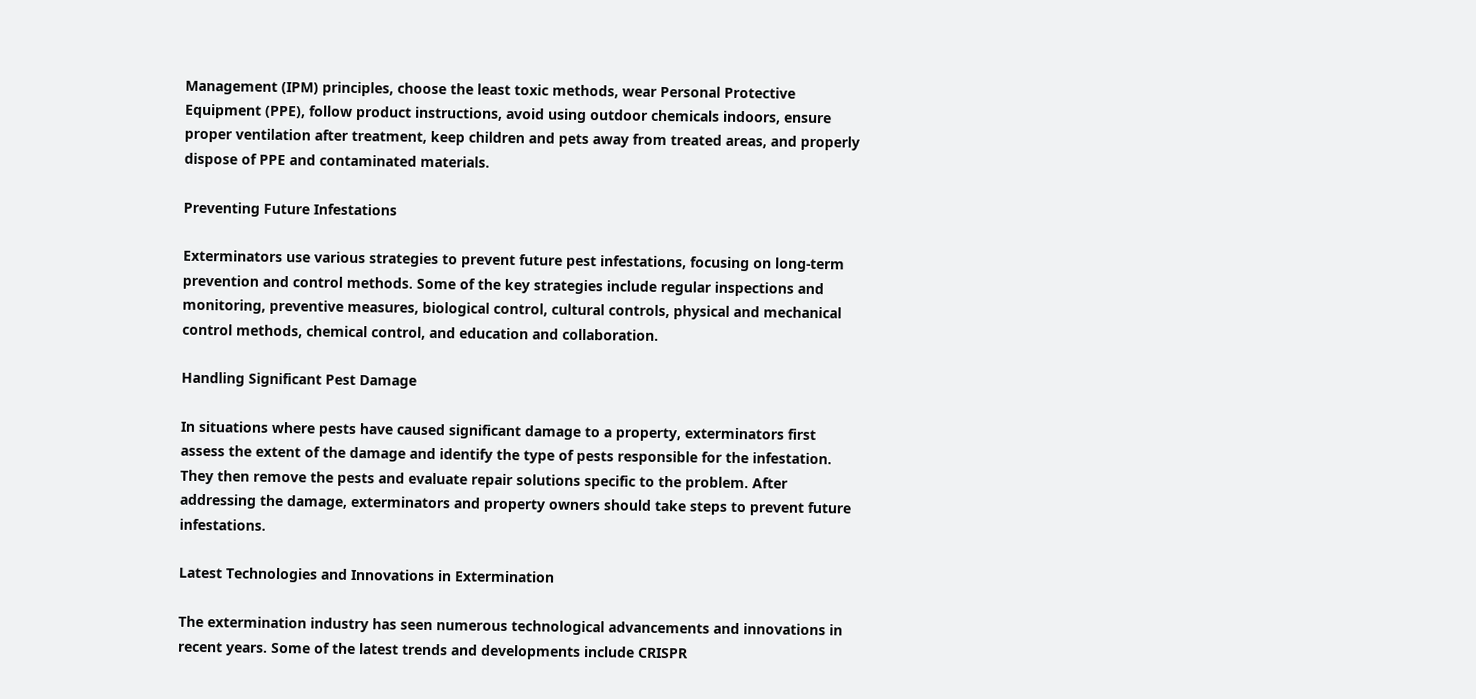Management (IPM) principles, choose the least toxic methods, wear Personal Protective Equipment (PPE), follow product instructions, avoid using outdoor chemicals indoors, ensure proper ventilation after treatment, keep children and pets away from treated areas, and properly dispose of PPE and contaminated materials.

Preventing Future Infestations

Exterminators use various strategies to prevent future pest infestations, focusing on long-term prevention and control methods. Some of the key strategies include regular inspections and monitoring, preventive measures, biological control, cultural controls, physical and mechanical control methods, chemical control, and education and collaboration.

Handling Significant Pest Damage

In situations where pests have caused significant damage to a property, exterminators first assess the extent of the damage and identify the type of pests responsible for the infestation. They then remove the pests and evaluate repair solutions specific to the problem. After addressing the damage, exterminators and property owners should take steps to prevent future infestations.

Latest Technologies and Innovations in Extermination

The extermination industry has seen numerous technological advancements and innovations in recent years. Some of the latest trends and developments include CRISPR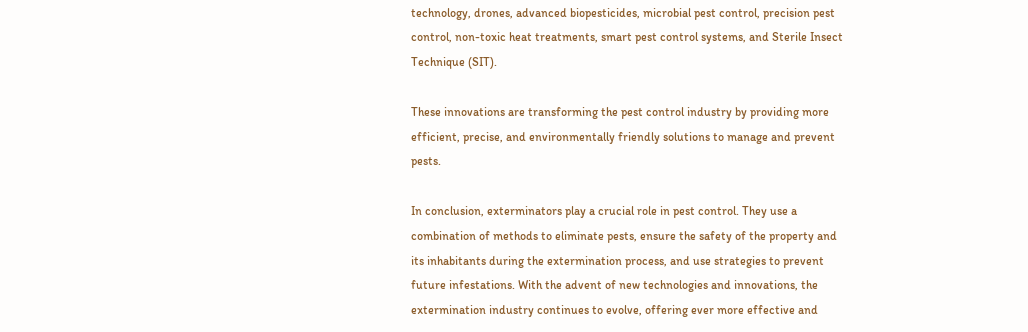technology, drones, advanced biopesticides, microbial pest control, precision pest control, non-toxic heat treatments, smart pest control systems, and Sterile Insect Technique (SIT).

These innovations are transforming the pest control industry by providing more efficient, precise, and environmentally friendly solutions to manage and prevent pests.

In conclusion, exterminators play a crucial role in pest control. They use a combination of methods to eliminate pests, ensure the safety of the property and its inhabitants during the extermination process, and use strategies to prevent future infestations. With the advent of new technologies and innovations, the extermination industry continues to evolve, offering ever more effective and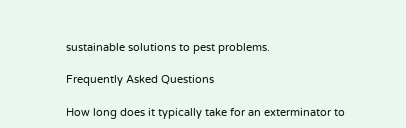sustainable solutions to pest problems.

Frequently Asked Questions

How long does it typically take for an exterminator to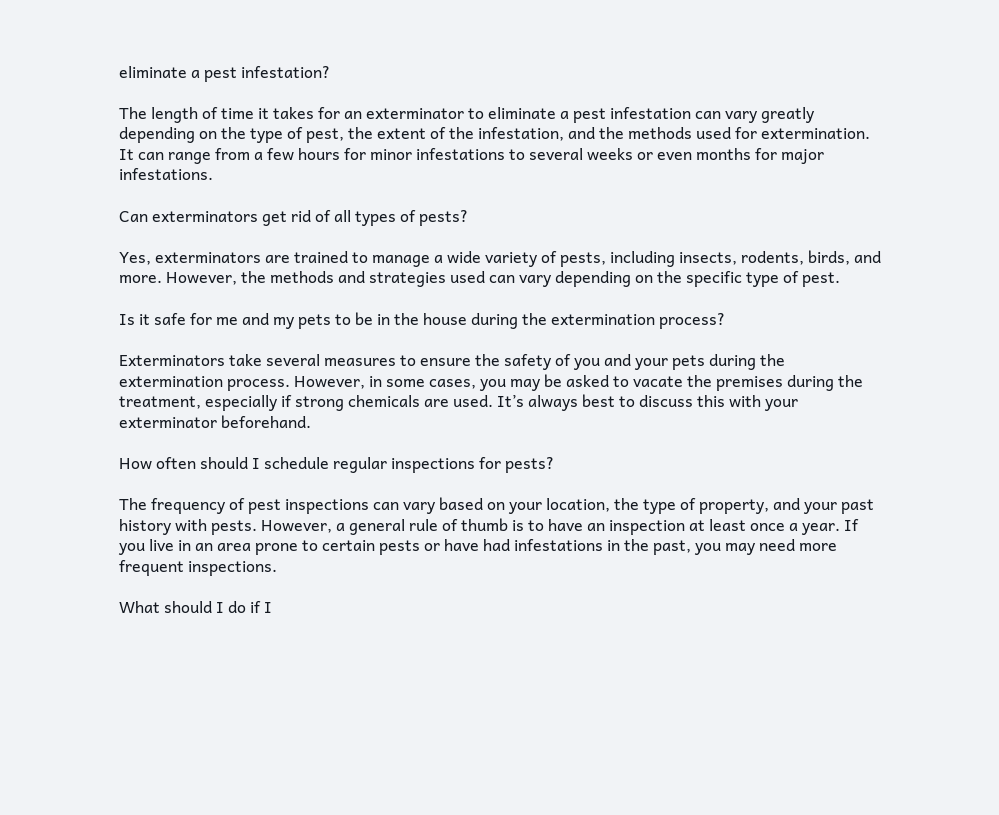eliminate a pest infestation?

The length of time it takes for an exterminator to eliminate a pest infestation can vary greatly depending on the type of pest, the extent of the infestation, and the methods used for extermination. It can range from a few hours for minor infestations to several weeks or even months for major infestations.

Can exterminators get rid of all types of pests?

Yes, exterminators are trained to manage a wide variety of pests, including insects, rodents, birds, and more. However, the methods and strategies used can vary depending on the specific type of pest.

Is it safe for me and my pets to be in the house during the extermination process?

Exterminators take several measures to ensure the safety of you and your pets during the extermination process. However, in some cases, you may be asked to vacate the premises during the treatment, especially if strong chemicals are used. It’s always best to discuss this with your exterminator beforehand.

How often should I schedule regular inspections for pests?

The frequency of pest inspections can vary based on your location, the type of property, and your past history with pests. However, a general rule of thumb is to have an inspection at least once a year. If you live in an area prone to certain pests or have had infestations in the past, you may need more frequent inspections.

What should I do if I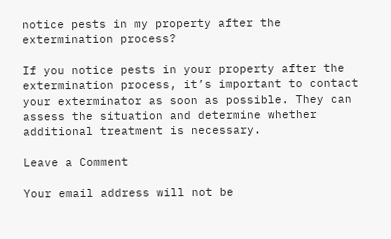notice pests in my property after the extermination process?

If you notice pests in your property after the extermination process, it’s important to contact your exterminator as soon as possible. They can assess the situation and determine whether additional treatment is necessary.

Leave a Comment

Your email address will not be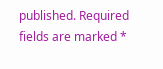published. Required fields are marked *